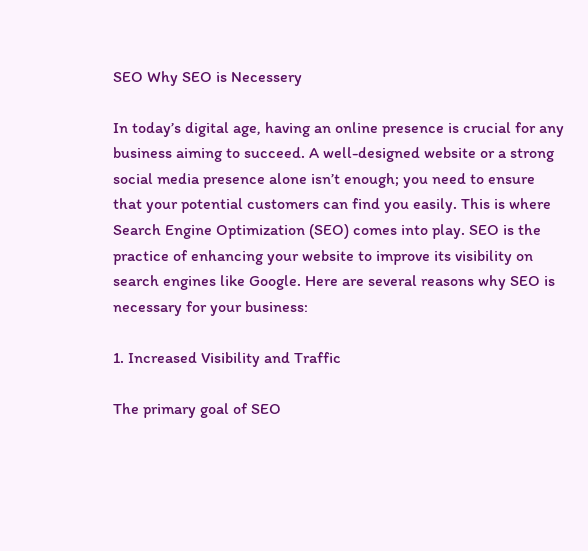SEO Why SEO is Necessery

In today’s digital age, having an online presence is crucial for any business aiming to succeed. A well-designed website or a strong social media presence alone isn’t enough; you need to ensure that your potential customers can find you easily. This is where Search Engine Optimization (SEO) comes into play. SEO is the practice of enhancing your website to improve its visibility on search engines like Google. Here are several reasons why SEO is necessary for your business:

1. Increased Visibility and Traffic

The primary goal of SEO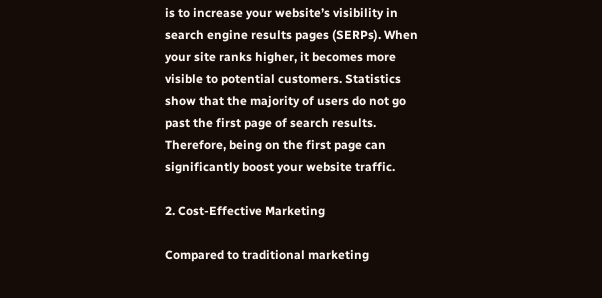is to increase your website’s visibility in search engine results pages (SERPs). When your site ranks higher, it becomes more visible to potential customers. Statistics show that the majority of users do not go past the first page of search results. Therefore, being on the first page can significantly boost your website traffic.

2. Cost-Effective Marketing

Compared to traditional marketing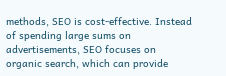methods, SEO is cost-effective. Instead of spending large sums on advertisements, SEO focuses on organic search, which can provide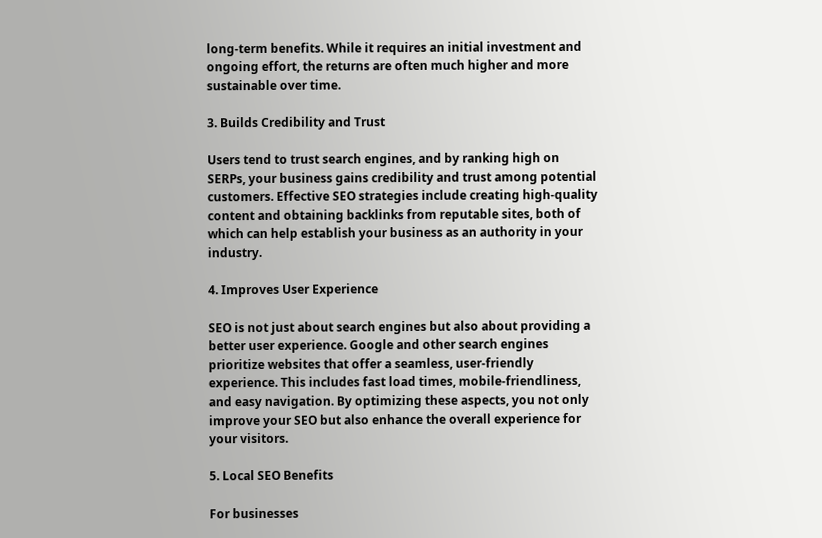long-term benefits. While it requires an initial investment and ongoing effort, the returns are often much higher and more sustainable over time.

3. Builds Credibility and Trust

Users tend to trust search engines, and by ranking high on SERPs, your business gains credibility and trust among potential customers. Effective SEO strategies include creating high-quality content and obtaining backlinks from reputable sites, both of which can help establish your business as an authority in your industry.

4. Improves User Experience

SEO is not just about search engines but also about providing a better user experience. Google and other search engines prioritize websites that offer a seamless, user-friendly experience. This includes fast load times, mobile-friendliness, and easy navigation. By optimizing these aspects, you not only improve your SEO but also enhance the overall experience for your visitors.

5. Local SEO Benefits

For businesses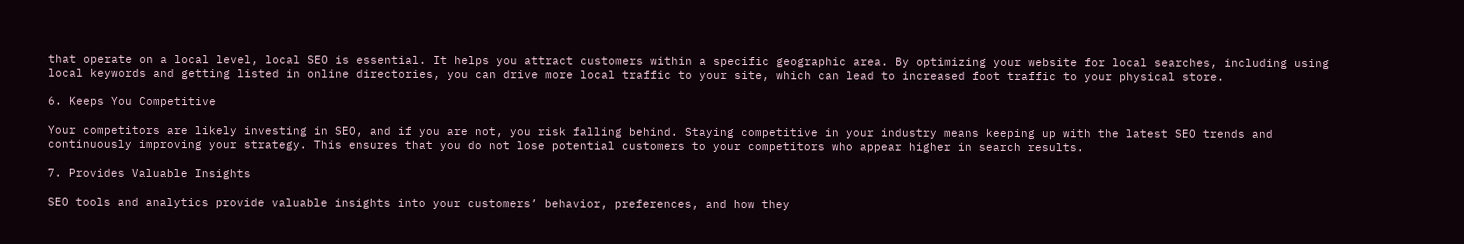that operate on a local level, local SEO is essential. It helps you attract customers within a specific geographic area. By optimizing your website for local searches, including using local keywords and getting listed in online directories, you can drive more local traffic to your site, which can lead to increased foot traffic to your physical store.

6. Keeps You Competitive

Your competitors are likely investing in SEO, and if you are not, you risk falling behind. Staying competitive in your industry means keeping up with the latest SEO trends and continuously improving your strategy. This ensures that you do not lose potential customers to your competitors who appear higher in search results.

7. Provides Valuable Insights

SEO tools and analytics provide valuable insights into your customers’ behavior, preferences, and how they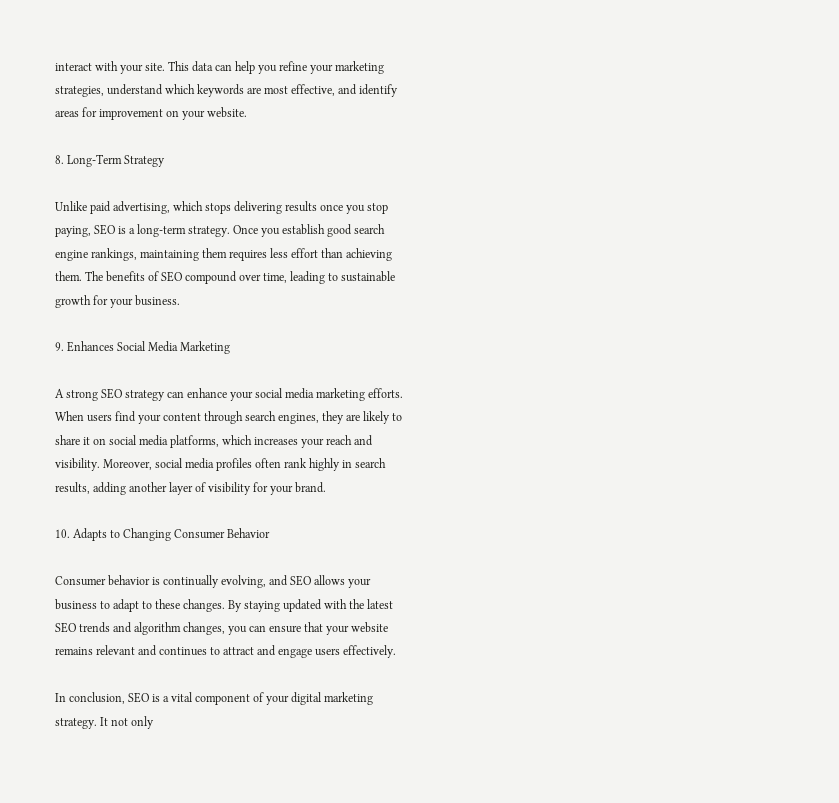interact with your site. This data can help you refine your marketing strategies, understand which keywords are most effective, and identify areas for improvement on your website.

8. Long-Term Strategy

Unlike paid advertising, which stops delivering results once you stop paying, SEO is a long-term strategy. Once you establish good search engine rankings, maintaining them requires less effort than achieving them. The benefits of SEO compound over time, leading to sustainable growth for your business.

9. Enhances Social Media Marketing

A strong SEO strategy can enhance your social media marketing efforts. When users find your content through search engines, they are likely to share it on social media platforms, which increases your reach and visibility. Moreover, social media profiles often rank highly in search results, adding another layer of visibility for your brand.

10. Adapts to Changing Consumer Behavior

Consumer behavior is continually evolving, and SEO allows your business to adapt to these changes. By staying updated with the latest SEO trends and algorithm changes, you can ensure that your website remains relevant and continues to attract and engage users effectively.

In conclusion, SEO is a vital component of your digital marketing strategy. It not only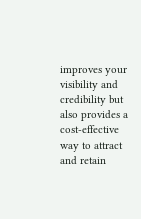improves your visibility and credibility but also provides a cost-effective way to attract and retain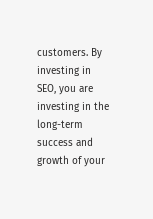customers. By investing in SEO, you are investing in the long-term success and growth of your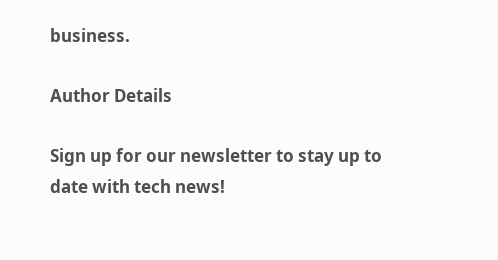business.

Author Details

Sign up for our newsletter to stay up to
date with tech news!